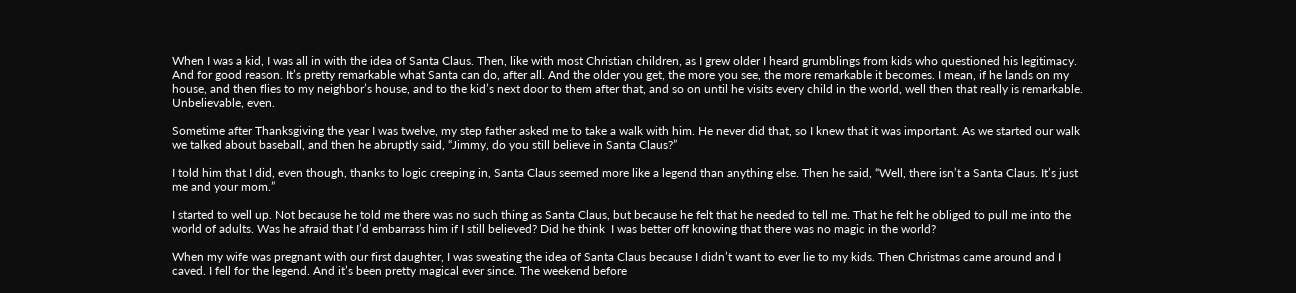When I was a kid, I was all in with the idea of Santa Claus. Then, like with most Christian children, as I grew older I heard grumblings from kids who questioned his legitimacy. And for good reason. It’s pretty remarkable what Santa can do, after all. And the older you get, the more you see, the more remarkable it becomes. I mean, if he lands on my house, and then flies to my neighbor’s house, and to the kid’s next door to them after that, and so on until he visits every child in the world, well then that really is remarkable. Unbelievable, even.

Sometime after Thanksgiving the year I was twelve, my step father asked me to take a walk with him. He never did that, so I knew that it was important. As we started our walk we talked about baseball, and then he abruptly said, “Jimmy, do you still believe in Santa Claus?”

I told him that I did, even though, thanks to logic creeping in, Santa Claus seemed more like a legend than anything else. Then he said, “Well, there isn’t a Santa Claus. It’s just me and your mom.”

I started to well up. Not because he told me there was no such thing as Santa Claus, but because he felt that he needed to tell me. That he felt he obliged to pull me into the world of adults. Was he afraid that I’d embarrass him if I still believed? Did he think  I was better off knowing that there was no magic in the world?

When my wife was pregnant with our first daughter, I was sweating the idea of Santa Claus because I didn’t want to ever lie to my kids. Then Christmas came around and I caved. I fell for the legend. And it’s been pretty magical ever since. The weekend before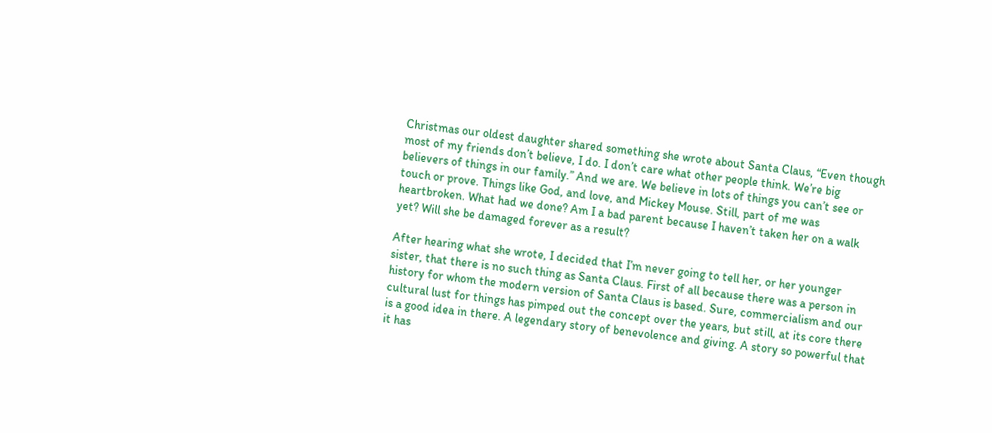Christmas our oldest daughter shared something she wrote about Santa Claus, “Even though most of my friends don’t believe, I do. I don’t care what other people think. We’re big believers of things in our family.” And we are. We believe in lots of things you can’t see or touch or prove. Things like God, and love, and Mickey Mouse. Still, part of me was heartbroken. What had we done? Am I a bad parent because I haven’t taken her on a walk yet? Will she be damaged forever as a result?

After hearing what she wrote, I decided that I’m never going to tell her, or her younger sister, that there is no such thing as Santa Claus. First of all because there was a person in history for whom the modern version of Santa Claus is based. Sure, commercialism and our cultural lust for things has pimped out the concept over the years, but still, at its core there is a good idea in there. A legendary story of benevolence and giving. A story so powerful that it has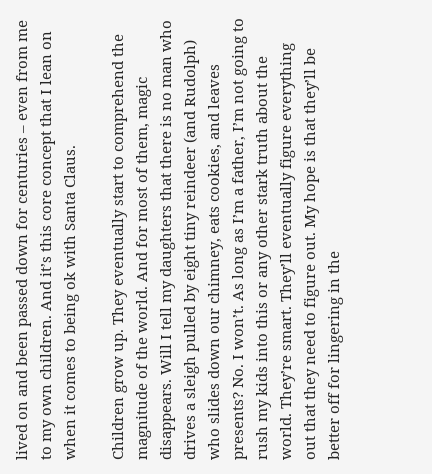lived on and been passed down for centuries – even from me to my own children. And it’s this core concept that I lean on when it comes to being ok with Santa Claus.

Children grow up. They eventually start to comprehend the magnitude of the world. And for most of them, magic disappears. Will I tell my daughters that there is no man who drives a sleigh pulled by eight tiny reindeer (and Rudolph) who slides down our chimney, eats cookies, and leaves presents? No. I won’t. As long as I’m a father, I’m not going to rush my kids into this or any other stark truth about the world. They’re smart. They’ll eventually figure everything out that they need to figure out. My hope is that they’ll be better off for lingering in the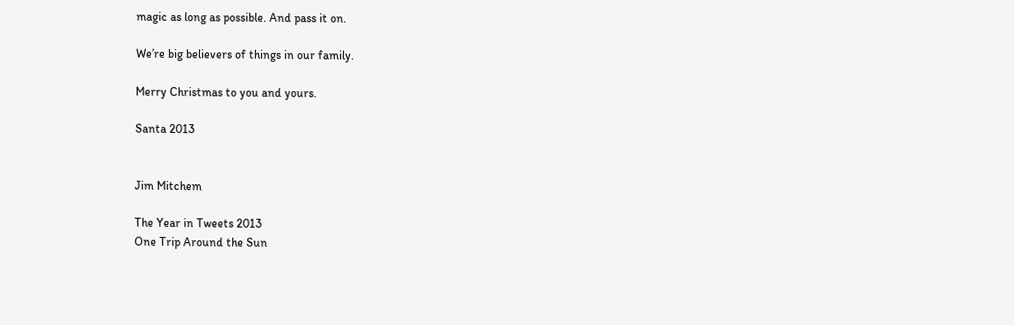magic as long as possible. And pass it on.

We’re big believers of things in our family.

Merry Christmas to you and yours.

Santa 2013


Jim Mitchem

The Year in Tweets 2013
One Trip Around the Sun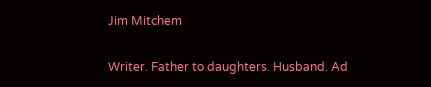Jim Mitchem

Writer. Father to daughters. Husband. Ad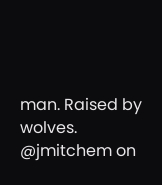man. Raised by wolves. @jmitchem on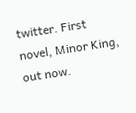twitter. First novel, Minor King, out now.